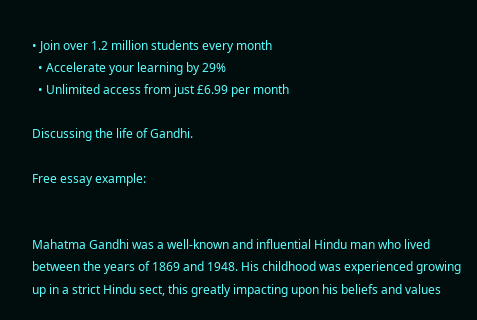• Join over 1.2 million students every month
  • Accelerate your learning by 29%
  • Unlimited access from just £6.99 per month

Discussing the life of Gandhi.

Free essay example:


Mahatma Gandhi was a well-known and influential Hindu man who lived between the years of 1869 and 1948. His childhood was experienced growing up in a strict Hindu sect, this greatly impacting upon his beliefs and values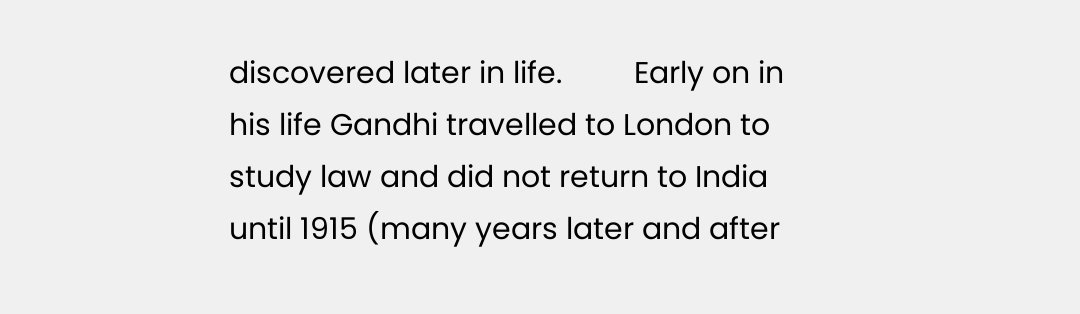discovered later in life.         Early on in his life Gandhi travelled to London to study law and did not return to India until 1915 (many years later and after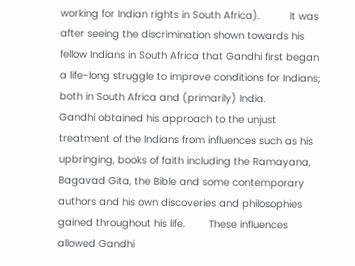working for Indian rights in South Africa).          It was after seeing the discrimination shown towards his fellow Indians in South Africa that Gandhi first began a life-long struggle to improve conditions for Indians; both in South Africa and (primarily) India.        Gandhi obtained his approach to the unjust treatment of the Indians from influences such as his upbringing, books of faith including the Ramayana, Bagavad Gita, the Bible and some contemporary authors and his own discoveries and philosophies gained throughout his life.        These influences allowed Gandhi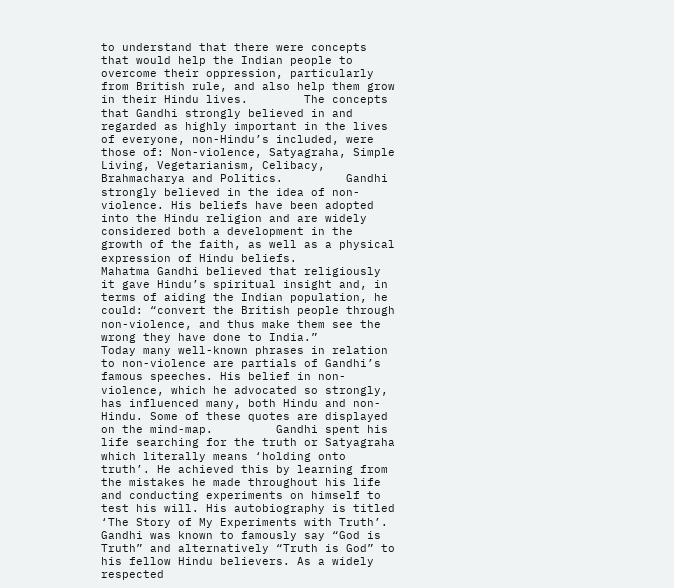to understand that there were concepts that would help the Indian people to overcome their oppression, particularly from British rule, and also help them grow in their Hindu lives.        The concepts that Gandhi strongly believed in and regarded as highly important in the lives of everyone, non-Hindu’s included, were those of: Non-violence, Satyagraha, Simple Living, Vegetarianism, Celibacy, Brahmacharya and Politics.         Gandhi strongly believed in the idea of non-violence. His beliefs have been adopted into the Hindu religion and are widely considered both a development in the growth of the faith, as well as a physical expression of Hindu beliefs.         Mahatma Gandhi believed that religiously it gave Hindu’s spiritual insight and, in terms of aiding the Indian population, he could: “convert the British people through non-violence, and thus make them see the wrong they have done to India.”        Today many well-known phrases in relation to non-violence are partials of Gandhi’s famous speeches. His belief in non-violence, which he advocated so strongly, has influenced many, both Hindu and non-Hindu. Some of these quotes are displayed on the mind-map.         Gandhi spent his life searching for the truth or Satyagraha which literally means ‘holding onto truth’. He achieved this by learning from the mistakes he made throughout his life and conducting experiments on himself to test his will. His autobiography is titled ‘The Story of My Experiments with Truth’.                Gandhi was known to famously say “God is Truth” and alternatively “Truth is God” to his fellow Hindu believers. As a widely respected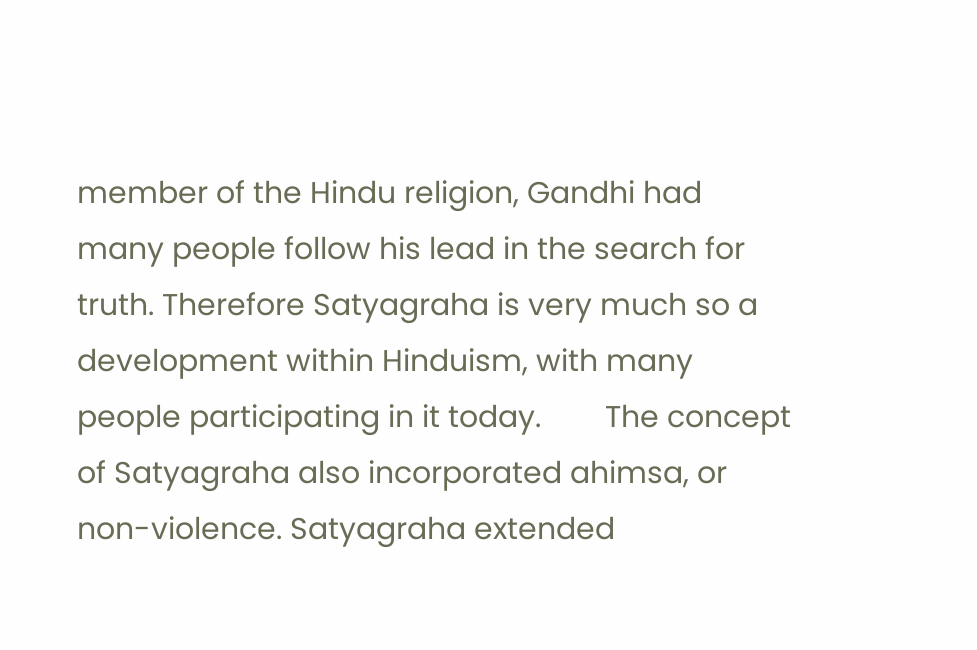member of the Hindu religion, Gandhi had many people follow his lead in the search for truth. Therefore Satyagraha is very much so a development within Hinduism, with many people participating in it today.        The concept of Satyagraha also incorporated ahimsa, or non-violence. Satyagraha extended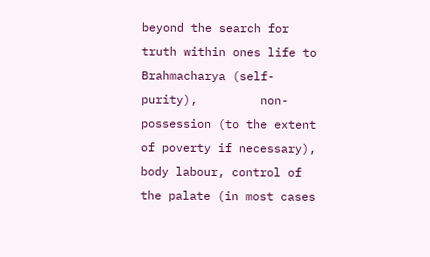beyond the search for truth within ones life to Brahmacharya (self-purity),         non-possession (to the extent of poverty if necessary), body labour, control of the palate (in most cases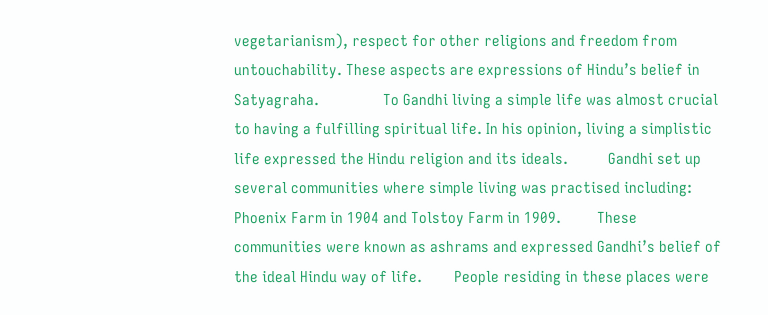vegetarianism), respect for other religions and freedom from untouchability. These aspects are expressions of Hindu’s belief in Satyagraha.                To Gandhi living a simple life was almost crucial to having a fulfilling spiritual life. In his opinion, living a simplistic life expressed the Hindu religion and its ideals.          Gandhi set up several communities where simple living was practised including:        Phoenix Farm in 1904 and Tolstoy Farm in 1909.         These communities were known as ashrams and expressed Gandhi’s belief of the ideal Hindu way of life.        People residing in these places were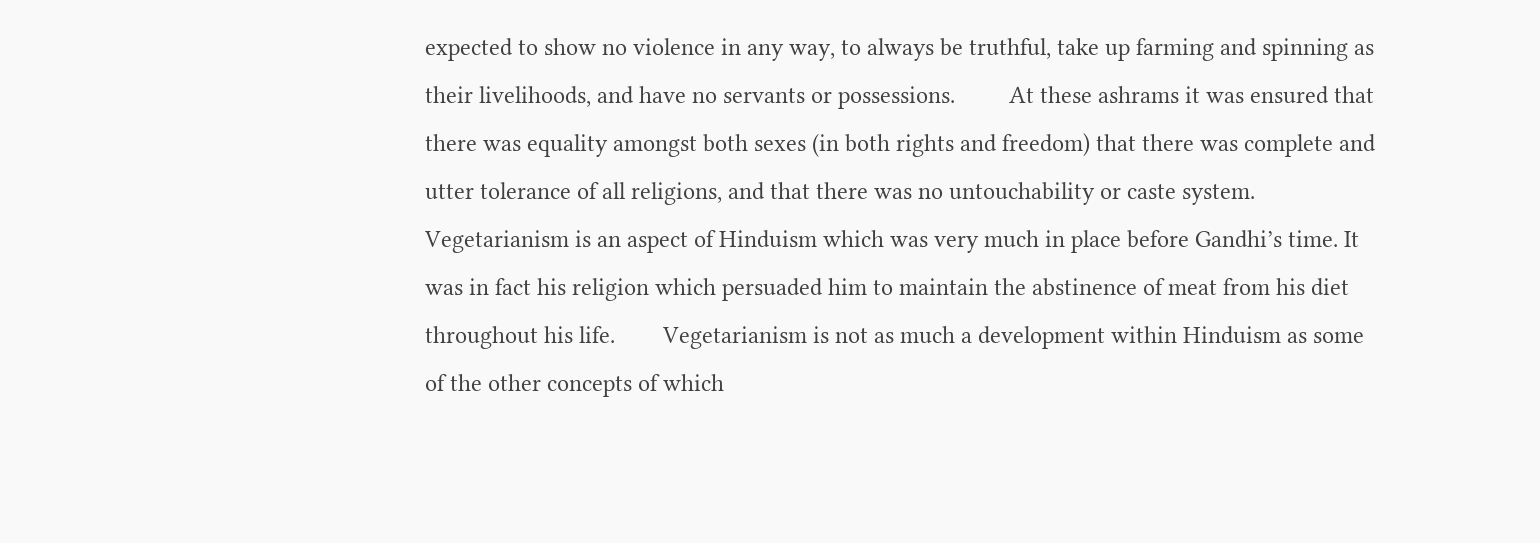expected to show no violence in any way, to always be truthful, take up farming and spinning as their livelihoods, and have no servants or possessions.         At these ashrams it was ensured that there was equality amongst both sexes (in both rights and freedom) that there was complete and utter tolerance of all religions, and that there was no untouchability or caste system.        Vegetarianism is an aspect of Hinduism which was very much in place before Gandhi’s time. It was in fact his religion which persuaded him to maintain the abstinence of meat from his diet throughout his life.        Vegetarianism is not as much a development within Hinduism as some of the other concepts of which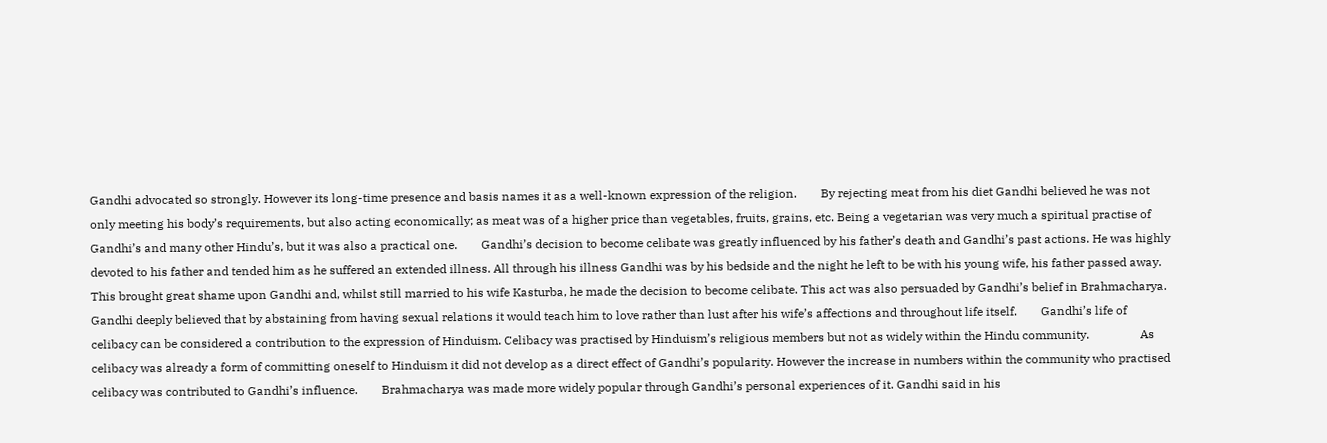Gandhi advocated so strongly. However its long-time presence and basis names it as a well-known expression of the religion.        By rejecting meat from his diet Gandhi believed he was not only meeting his body’s requirements, but also acting economically; as meat was of a higher price than vegetables, fruits, grains, etc. Being a vegetarian was very much a spiritual practise of Gandhi’s and many other Hindu’s, but it was also a practical one.        Gandhi’s decision to become celibate was greatly influenced by his father’s death and Gandhi’s past actions. He was highly devoted to his father and tended him as he suffered an extended illness. All through his illness Gandhi was by his bedside and the night he left to be with his young wife, his father passed away.        This brought great shame upon Gandhi and, whilst still married to his wife Kasturba, he made the decision to become celibate. This act was also persuaded by Gandhi’s belief in Brahmacharya.         Gandhi deeply believed that by abstaining from having sexual relations it would teach him to love rather than lust after his wife’s affections and throughout life itself.        Gandhi’s life of celibacy can be considered a contribution to the expression of Hinduism. Celibacy was practised by Hinduism’s religious members but not as widely within the Hindu community.                 As celibacy was already a form of committing oneself to Hinduism it did not develop as a direct effect of Gandhi’s popularity. However the increase in numbers within the community who practised celibacy was contributed to Gandhi’s influence.        Brahmacharya was made more widely popular through Gandhi’s personal experiences of it. Gandhi said in his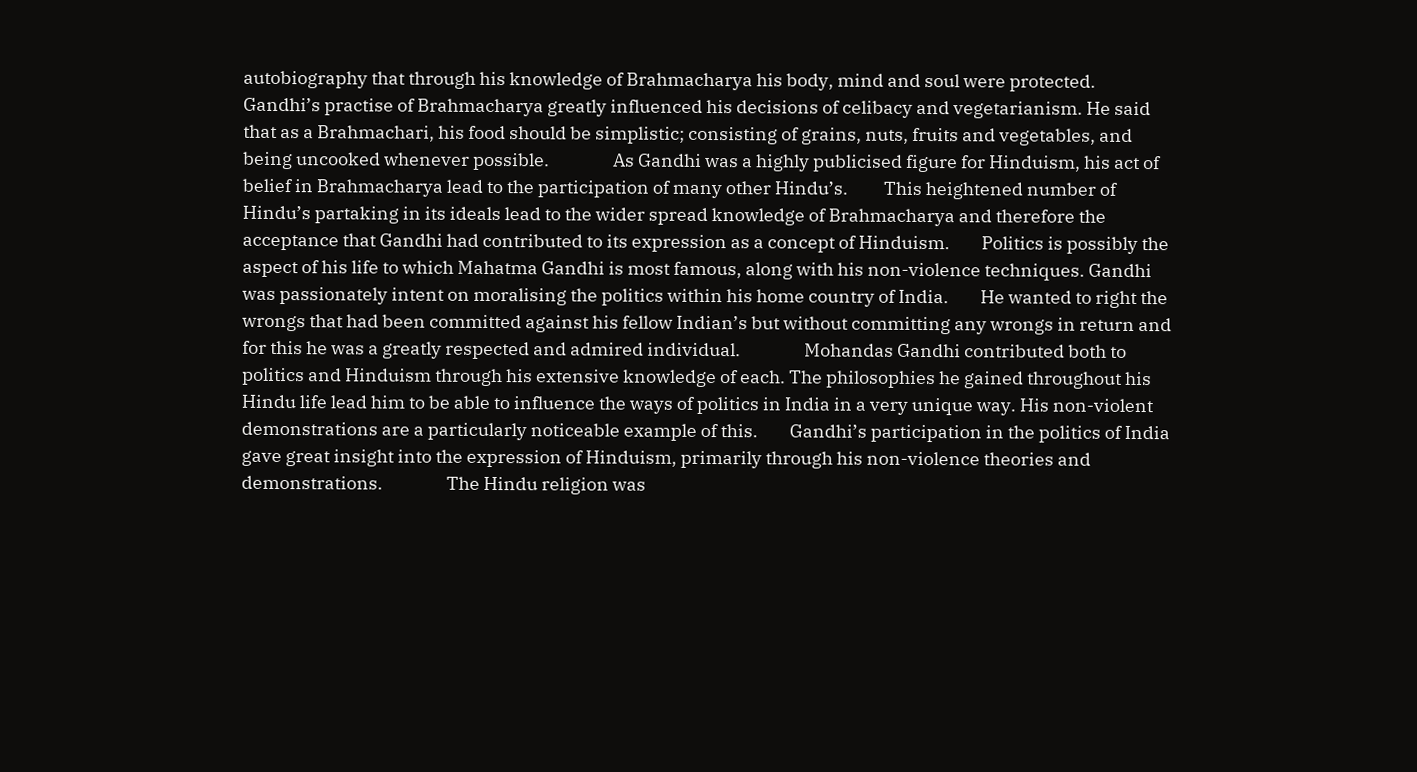autobiography that through his knowledge of Brahmacharya his body, mind and soul were protected.        Gandhi’s practise of Brahmacharya greatly influenced his decisions of celibacy and vegetarianism. He said that as a Brahmachari, his food should be simplistic; consisting of grains, nuts, fruits and vegetables, and being uncooked whenever possible.                As Gandhi was a highly publicised figure for Hinduism, his act of belief in Brahmacharya lead to the participation of many other Hindu’s.         This heightened number of Hindu’s partaking in its ideals lead to the wider spread knowledge of Brahmacharya and therefore the acceptance that Gandhi had contributed to its expression as a concept of Hinduism.        Politics is possibly the aspect of his life to which Mahatma Gandhi is most famous, along with his non-violence techniques. Gandhi was passionately intent on moralising the politics within his home country of India.        He wanted to right the wrongs that had been committed against his fellow Indian’s but without committing any wrongs in return and for this he was a greatly respected and admired individual.                Mohandas Gandhi contributed both to politics and Hinduism through his extensive knowledge of each. The philosophies he gained throughout his Hindu life lead him to be able to influence the ways of politics in India in a very unique way. His non-violent demonstrations are a particularly noticeable example of this.        Gandhi’s participation in the politics of India gave great insight into the expression of Hinduism, primarily through his non-violence theories and demonstrations.                The Hindu religion was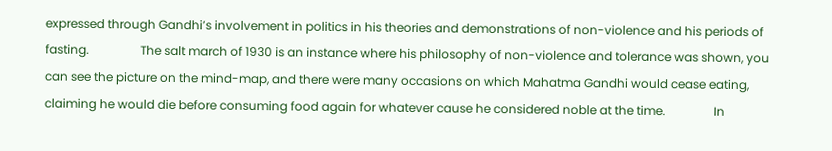expressed through Gandhi’s involvement in politics in his theories and demonstrations of non-violence and his periods of fasting.                 The salt march of 1930 is an instance where his philosophy of non-violence and tolerance was shown, you can see the picture on the mind-map, and there were many occasions on which Mahatma Gandhi would cease eating, claiming he would die before consuming food again for whatever cause he considered noble at the time.                In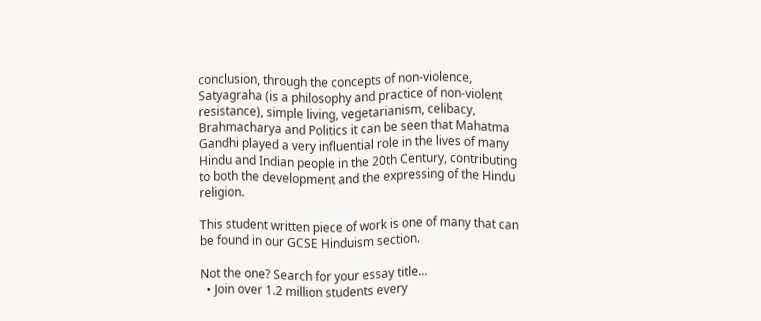conclusion, through the concepts of non-violence, Satyagraha (is a philosophy and practice of non-violent resistance), simple living, vegetarianism, celibacy, Brahmacharya and Politics it can be seen that Mahatma Gandhi played a very influential role in the lives of many Hindu and Indian people in the 20th Century, contributing to both the development and the expressing of the Hindu religion.

This student written piece of work is one of many that can be found in our GCSE Hinduism section.

Not the one? Search for your essay title...
  • Join over 1.2 million students every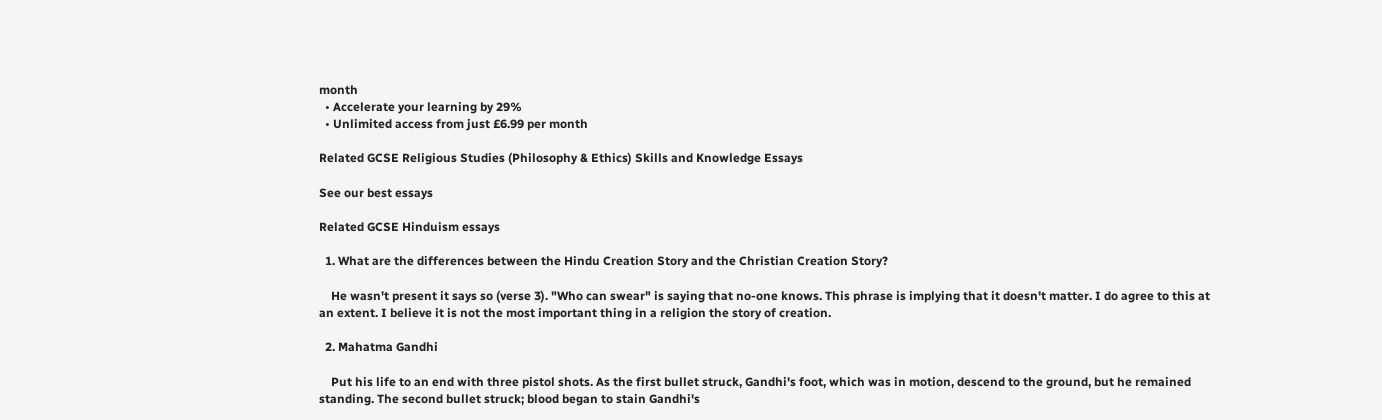month
  • Accelerate your learning by 29%
  • Unlimited access from just £6.99 per month

Related GCSE Religious Studies (Philosophy & Ethics) Skills and Knowledge Essays

See our best essays

Related GCSE Hinduism essays

  1. What are the differences between the Hindu Creation Story and the Christian Creation Story?

    He wasn't present it says so (verse 3). "Who can swear" is saying that no-one knows. This phrase is implying that it doesn't matter. I do agree to this at an extent. I believe it is not the most important thing in a religion the story of creation.

  2. Mahatma Gandhi

    Put his life to an end with three pistol shots. As the first bullet struck, Gandhi's foot, which was in motion, descend to the ground, but he remained standing. The second bullet struck; blood began to stain Gandhi's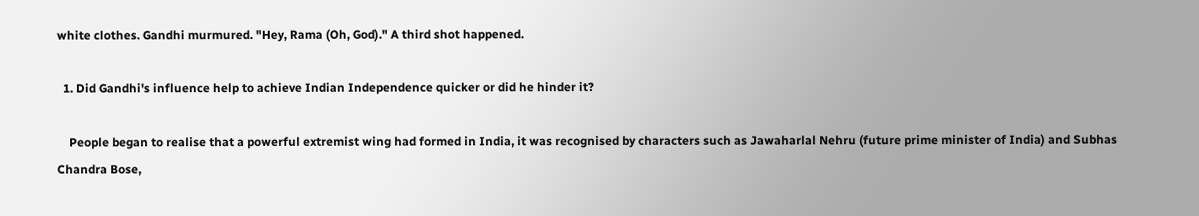white clothes. Gandhi murmured. "Hey, Rama (Oh, God)." A third shot happened.

  1. Did Gandhi's influence help to achieve Indian Independence quicker or did he hinder it?

    People began to realise that a powerful extremist wing had formed in India, it was recognised by characters such as Jawaharlal Nehru (future prime minister of India) and Subhas Chandra Bose,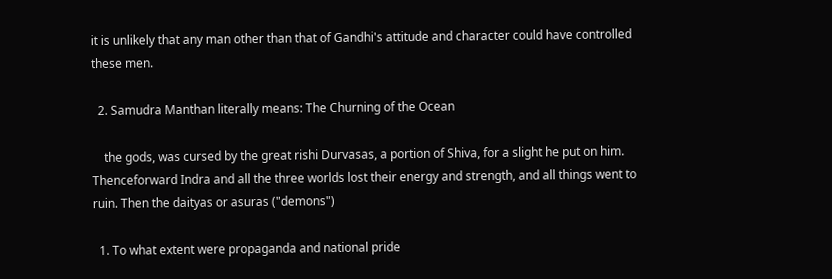it is unlikely that any man other than that of Gandhi's attitude and character could have controlled these men.

  2. Samudra Manthan literally means: The Churning of the Ocean

    the gods, was cursed by the great rishi Durvasas, a portion of Shiva, for a slight he put on him. Thenceforward Indra and all the three worlds lost their energy and strength, and all things went to ruin. Then the daityas or asuras ("demons")

  1. To what extent were propaganda and national pride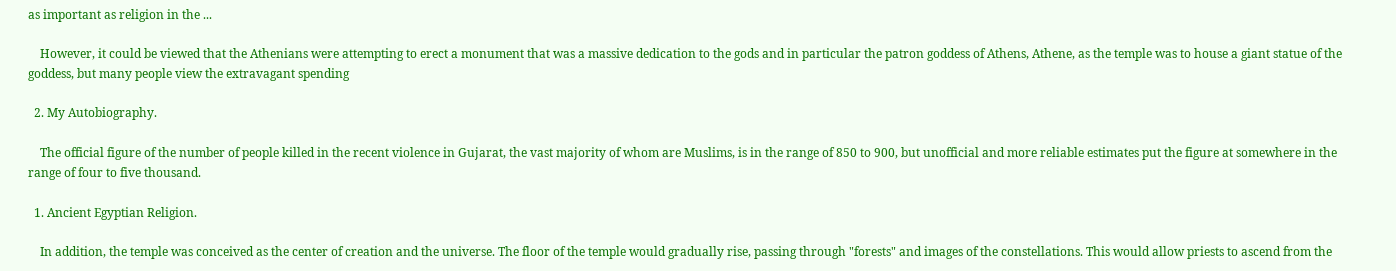as important as religion in the ...

    However, it could be viewed that the Athenians were attempting to erect a monument that was a massive dedication to the gods and in particular the patron goddess of Athens, Athene, as the temple was to house a giant statue of the goddess, but many people view the extravagant spending

  2. My Autobiography.

    The official figure of the number of people killed in the recent violence in Gujarat, the vast majority of whom are Muslims, is in the range of 850 to 900, but unofficial and more reliable estimates put the figure at somewhere in the range of four to five thousand.

  1. Ancient Egyptian Religion.

    In addition, the temple was conceived as the center of creation and the universe. The floor of the temple would gradually rise, passing through "forests" and images of the constellations. This would allow priests to ascend from the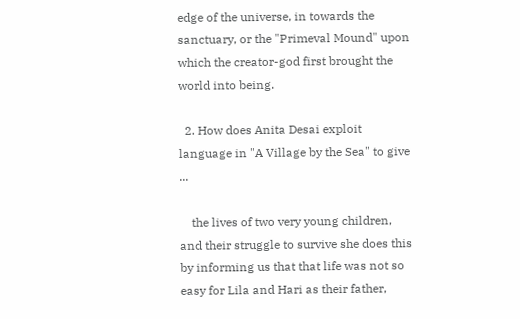edge of the universe, in towards the sanctuary, or the "Primeval Mound" upon which the creator-god first brought the world into being.

  2. How does Anita Desai exploit language in "A Village by the Sea" to give ...

    the lives of two very young children, and their struggle to survive she does this by informing us that that life was not so easy for Lila and Hari as their father,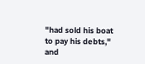"had sold his boat to pay his debts," and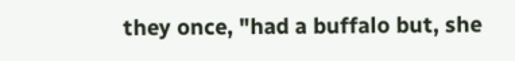they once, "had a buffalo but, she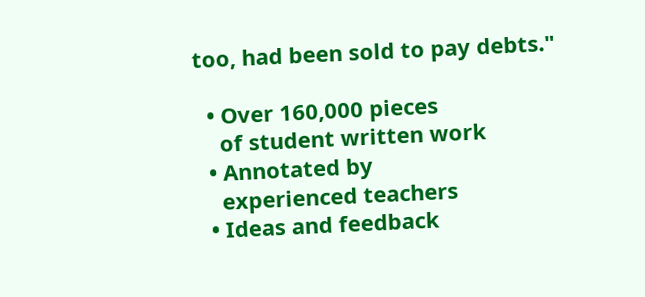too, had been sold to pay debts."

  • Over 160,000 pieces
    of student written work
  • Annotated by
    experienced teachers
  • Ideas and feedback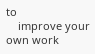to
    improve your own work